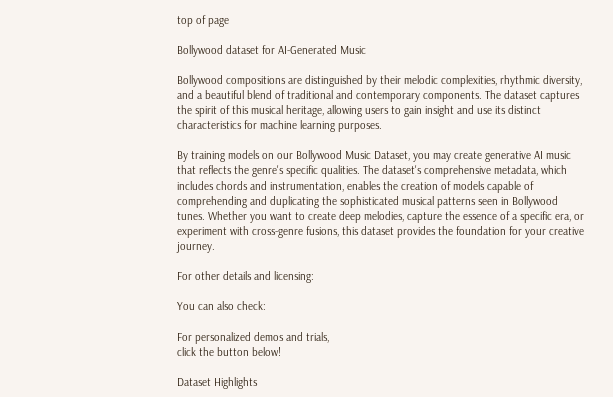top of page

Bollywood dataset for AI-Generated Music

Bollywood compositions are distinguished by their melodic complexities, rhythmic diversity, and a beautiful blend of traditional and contemporary components. The dataset captures the spirit of this musical heritage, allowing users to gain insight and use its distinct characteristics for machine learning purposes.

By training models on our Bollywood Music Dataset, you may create generative AI music that reflects the genre's specific qualities. The dataset's comprehensive metadata, which includes chords and instrumentation, enables the creation of models capable of comprehending and duplicating the sophisticated musical patterns seen in Bollywood tunes. Whether you want to create deep melodies, capture the essence of a specific era, or experiment with cross-genre fusions, this dataset provides the foundation for your creative journey.

For other details and licensing:

You can also check:

For personalized demos and trials,
click the button below!

Dataset Highlights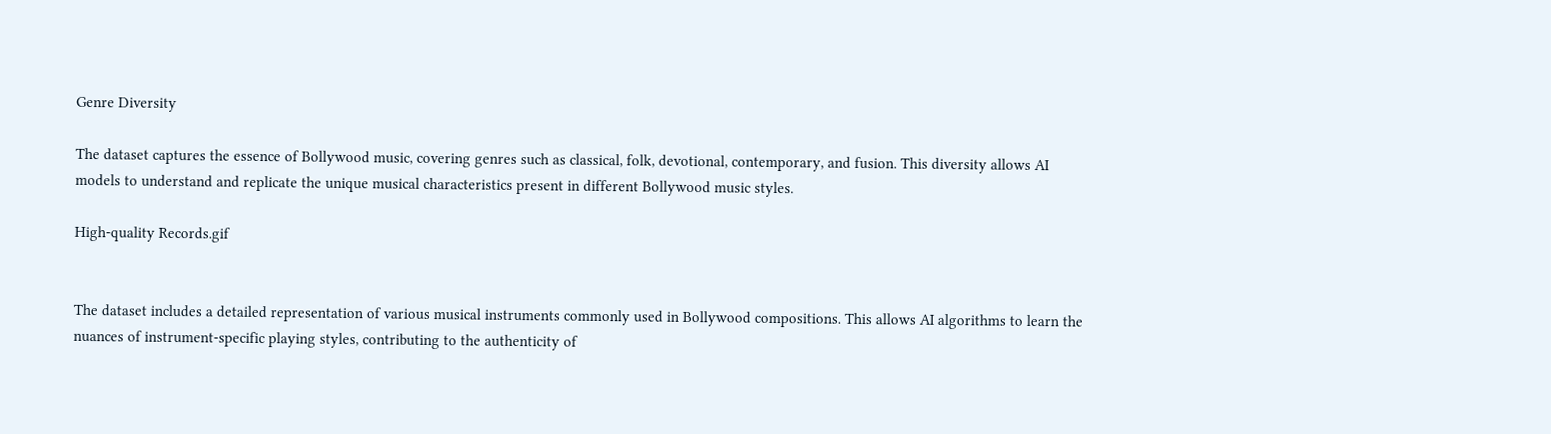Genre Diversity

The dataset captures the essence of Bollywood music, covering genres such as classical, folk, devotional, contemporary, and fusion. This diversity allows AI models to understand and replicate the unique musical characteristics present in different Bollywood music styles.

High-quality Records.gif


The dataset includes a detailed representation of various musical instruments commonly used in Bollywood compositions. This allows AI algorithms to learn the nuances of instrument-specific playing styles, contributing to the authenticity of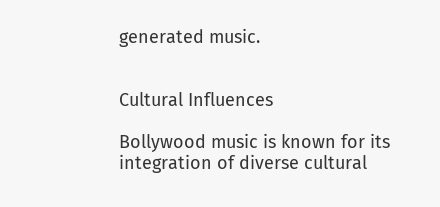generated music.


Cultural Influences

Bollywood music is known for its integration of diverse cultural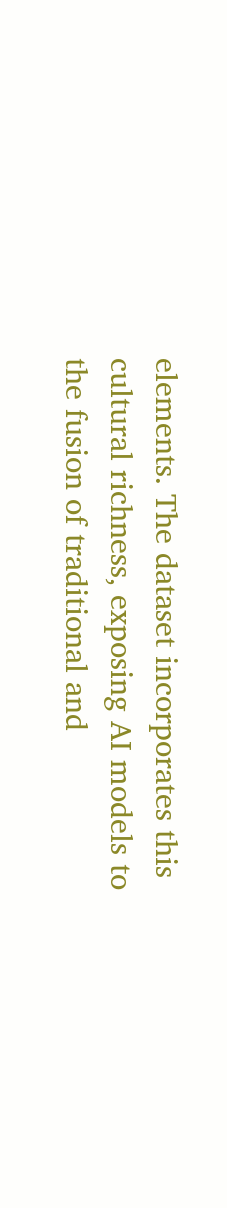elements. The dataset incorporates this cultural richness, exposing AI models to the fusion of traditional and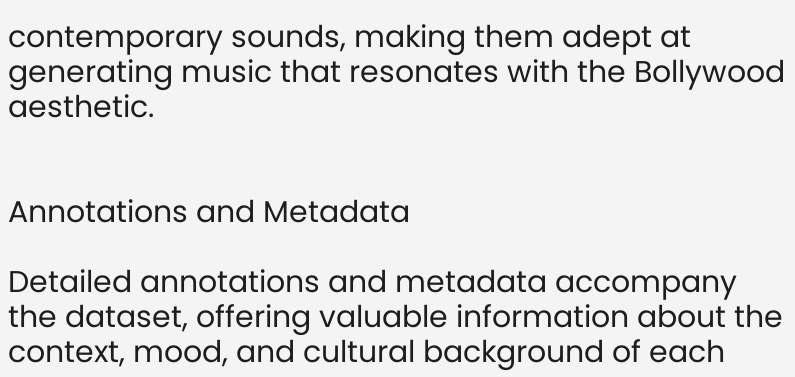contemporary sounds, making them adept at generating music that resonates with the Bollywood aesthetic.


Annotations and Metadata

Detailed annotations and metadata accompany the dataset, offering valuable information about the context, mood, and cultural background of each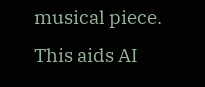musical piece. This aids AI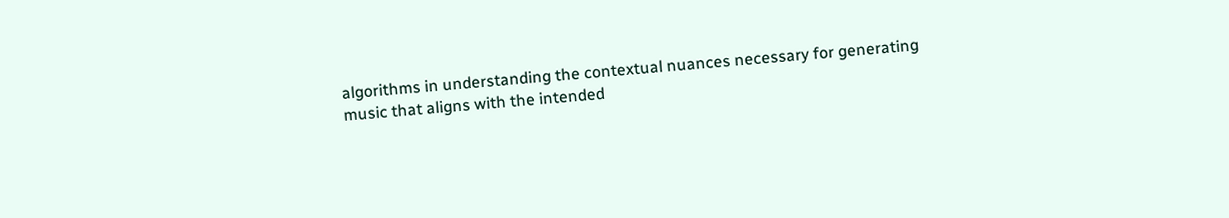algorithms in understanding the contextual nuances necessary for generating music that aligns with the intended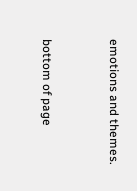emotions and themes.


bottom of page